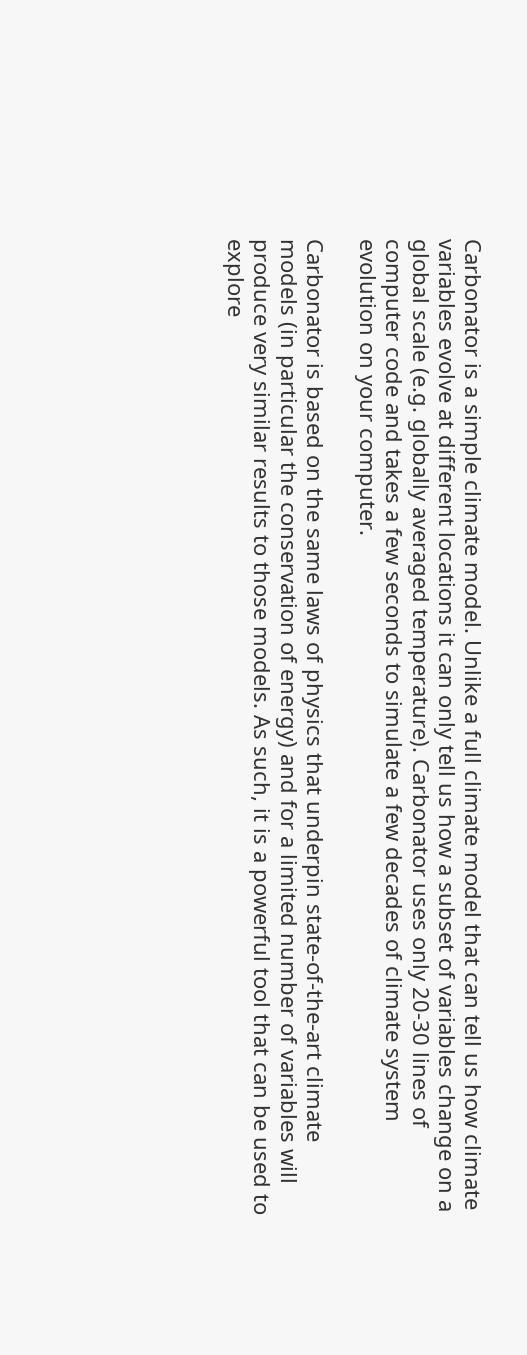Carbonator is a simple climate model. Unlike a full climate model that can tell us how climate variables evolve at different locations it can only tell us how a subset of variables change on a global scale (e.g. globally averaged temperature). Carbonator uses only 20-30 lines of computer code and takes a few seconds to simulate a few decades of climate system evolution on your computer.

Carbonator is based on the same laws of physics that underpin state-of-the-art climate models (in particular the conservation of energy) and for a limited number of variables will produce very similar results to those models. As such, it is a powerful tool that can be used to explore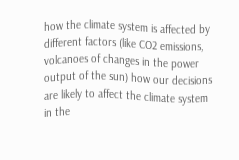how the climate system is affected by different factors (like CO2 emissions, volcanoes of changes in the power output of the sun) how our decisions are likely to affect the climate system in the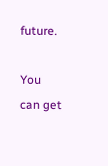future.

You can get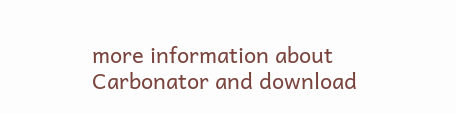more information about Carbonator and download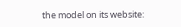the model on its website: